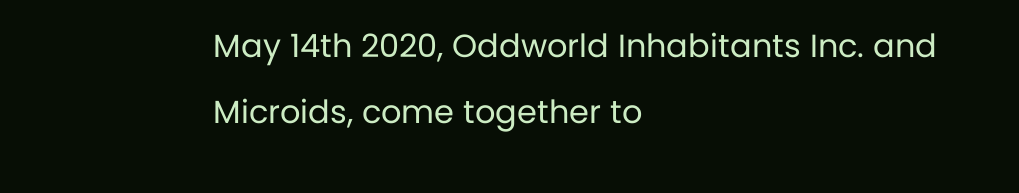May 14th 2020, Oddworld Inhabitants Inc. and Microids, come together to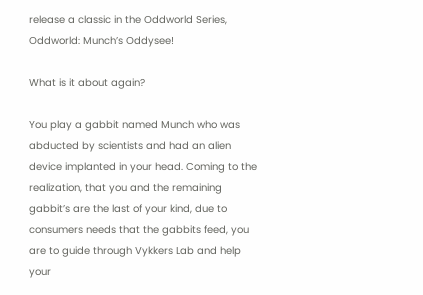release a classic in the Oddworld Series, Oddworld: Munch’s Oddysee!

What is it about again?

You play a gabbit named Munch who was abducted by scientists and had an alien device implanted in your head. Coming to the realization, that you and the remaining gabbit’s are the last of your kind, due to consumers needs that the gabbits feed, you are to guide through Vykkers Lab and help your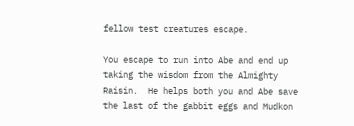fellow test creatures escape.

You escape to run into Abe and end up taking the wisdom from the Almighty Raisin.  He helps both you and Abe save the last of the gabbit eggs and Mudkon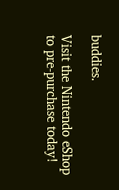buddies.

Visit the Nintendo eShop  to pre-purchase today!